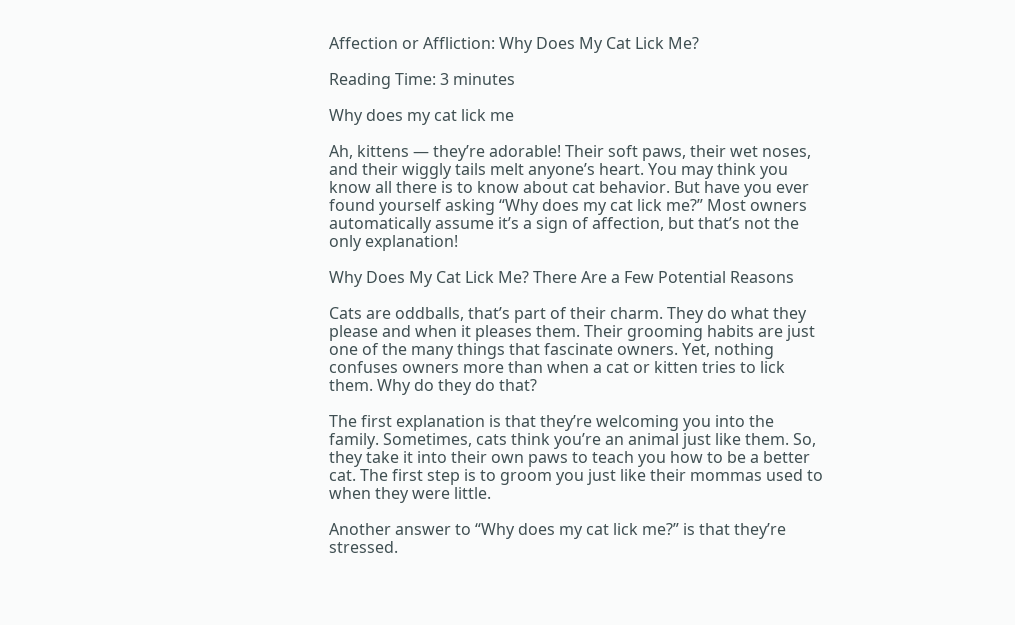Affection or Affliction: Why Does My Cat Lick Me?

Reading Time: 3 minutes

Why does my cat lick me

Ah, kittens — they’re adorable! Their soft paws, their wet noses, and their wiggly tails melt anyone’s heart. You may think you know all there is to know about cat behavior. But have you ever found yourself asking “Why does my cat lick me?” Most owners automatically assume it’s a sign of affection, but that’s not the only explanation!

Why Does My Cat Lick Me? There Are a Few Potential Reasons

Cats are oddballs, that’s part of their charm. They do what they please and when it pleases them. Their grooming habits are just one of the many things that fascinate owners. Yet, nothing confuses owners more than when a cat or kitten tries to lick them. Why do they do that?

The first explanation is that they’re welcoming you into the family. Sometimes, cats think you’re an animal just like them. So, they take it into their own paws to teach you how to be a better cat. The first step is to groom you just like their mommas used to when they were little.

Another answer to “Why does my cat lick me?” is that they’re stressed.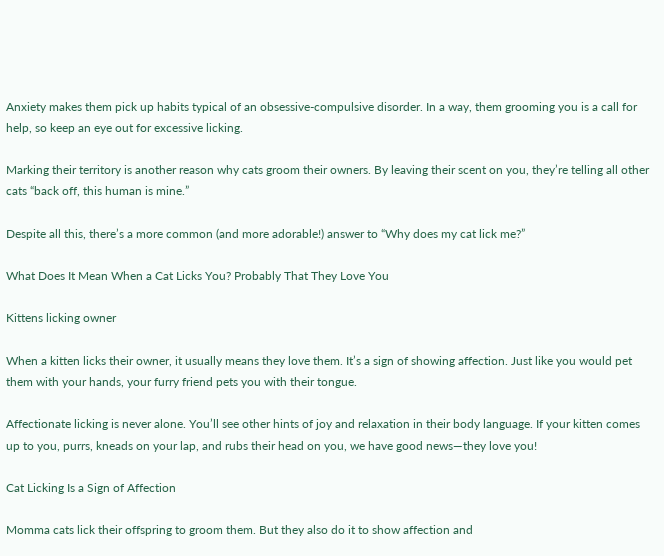Anxiety makes them pick up habits typical of an obsessive-compulsive disorder. In a way, them grooming you is a call for help, so keep an eye out for excessive licking.

Marking their territory is another reason why cats groom their owners. By leaving their scent on you, they’re telling all other cats “back off, this human is mine.”

Despite all this, there’s a more common (and more adorable!) answer to “Why does my cat lick me?”

What Does It Mean When a Cat Licks You? Probably That They Love You

Kittens licking owner

When a kitten licks their owner, it usually means they love them. It’s a sign of showing affection. Just like you would pet them with your hands, your furry friend pets you with their tongue.

Affectionate licking is never alone. You’ll see other hints of joy and relaxation in their body language. If your kitten comes up to you, purrs, kneads on your lap, and rubs their head on you, we have good news—they love you!

Cat Licking Is a Sign of Affection

Momma cats lick their offspring to groom them. But they also do it to show affection and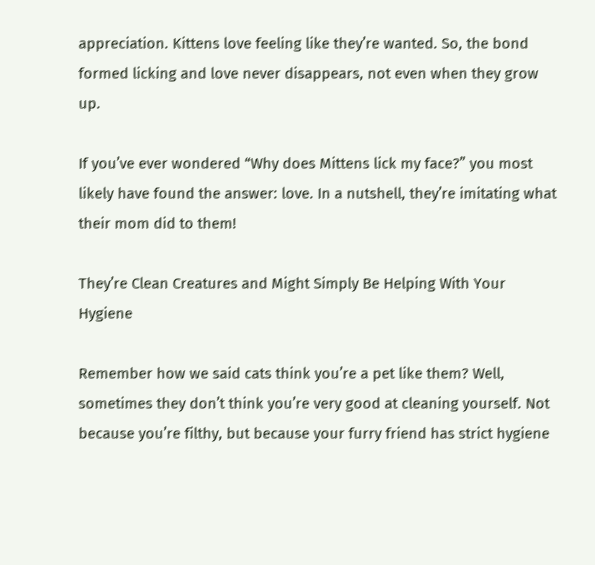appreciation. Kittens love feeling like they’re wanted. So, the bond formed licking and love never disappears, not even when they grow up.

If you’ve ever wondered “Why does Mittens lick my face?” you most likely have found the answer: love. In a nutshell, they’re imitating what their mom did to them!

They’re Clean Creatures and Might Simply Be Helping With Your Hygiene

Remember how we said cats think you’re a pet like them? Well, sometimes they don’t think you’re very good at cleaning yourself. Not because you’re filthy, but because your furry friend has strict hygiene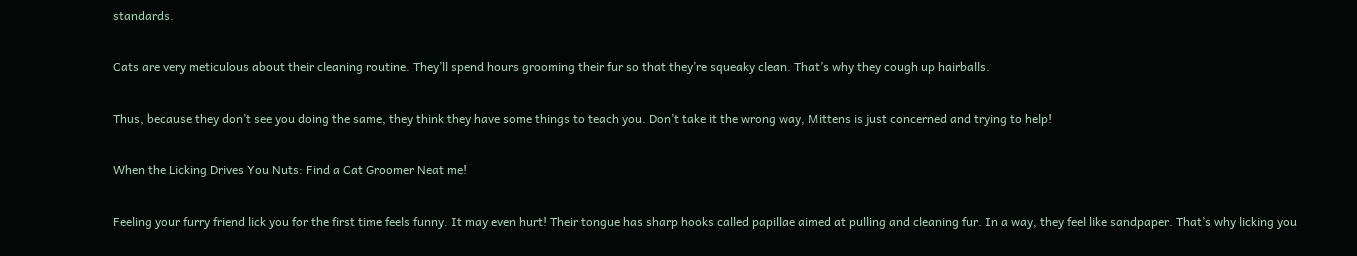standards.

Cats are very meticulous about their cleaning routine. They’ll spend hours grooming their fur so that they’re squeaky clean. That’s why they cough up hairballs.

Thus, because they don’t see you doing the same, they think they have some things to teach you. Don’t take it the wrong way, Mittens is just concerned and trying to help!

When the Licking Drives You Nuts: Find a Cat Groomer Neat me!

Feeling your furry friend lick you for the first time feels funny. It may even hurt! Their tongue has sharp hooks called papillae aimed at pulling and cleaning fur. In a way, they feel like sandpaper. That’s why licking you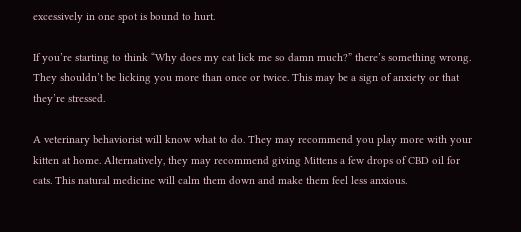excessively in one spot is bound to hurt.

If you’re starting to think “Why does my cat lick me so damn much?” there’s something wrong. They shouldn’t be licking you more than once or twice. This may be a sign of anxiety or that they’re stressed.

A veterinary behaviorist will know what to do. They may recommend you play more with your kitten at home. Alternatively, they may recommend giving Mittens a few drops of CBD oil for cats. This natural medicine will calm them down and make them feel less anxious.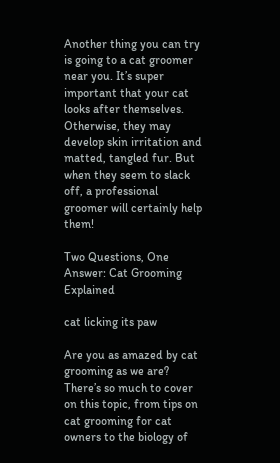Another thing you can try is going to a cat groomer near you. It’s super important that your cat looks after themselves. Otherwise, they may develop skin irritation and matted, tangled fur. But when they seem to slack off, a professional groomer will certainly help them!

Two Questions, One Answer: Cat Grooming Explained

cat licking its paw

Are you as amazed by cat grooming as we are? There’s so much to cover on this topic, from tips on cat grooming for cat owners to the biology of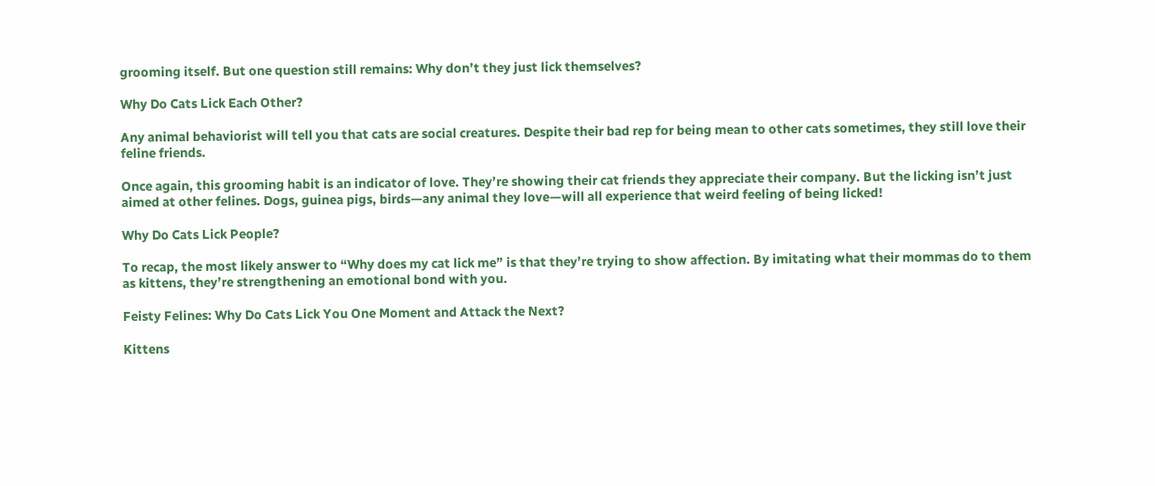grooming itself. But one question still remains: Why don’t they just lick themselves?

Why Do Cats Lick Each Other?

Any animal behaviorist will tell you that cats are social creatures. Despite their bad rep for being mean to other cats sometimes, they still love their feline friends.

Once again, this grooming habit is an indicator of love. They’re showing their cat friends they appreciate their company. But the licking isn’t just aimed at other felines. Dogs, guinea pigs, birds—any animal they love—will all experience that weird feeling of being licked!

Why Do Cats Lick People?

To recap, the most likely answer to “Why does my cat lick me” is that they’re trying to show affection. By imitating what their mommas do to them as kittens, they’re strengthening an emotional bond with you.

Feisty Felines: Why Do Cats Lick You One Moment and Attack the Next?

Kittens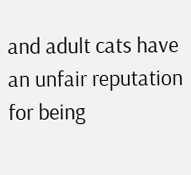and adult cats have an unfair reputation for being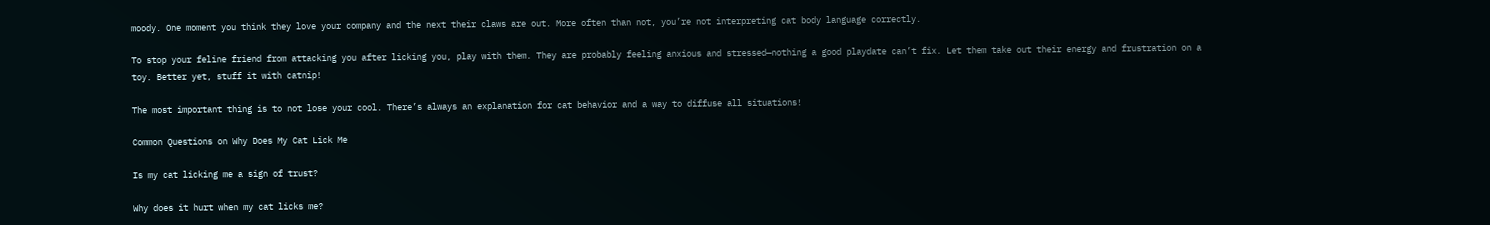moody. One moment you think they love your company and the next their claws are out. More often than not, you’re not interpreting cat body language correctly.

To stop your feline friend from attacking you after licking you, play with them. They are probably feeling anxious and stressed—nothing a good playdate can’t fix. Let them take out their energy and frustration on a toy. Better yet, stuff it with catnip!

The most important thing is to not lose your cool. There’s always an explanation for cat behavior and a way to diffuse all situations!

Common Questions on Why Does My Cat Lick Me

Is my cat licking me a sign of trust?

Why does it hurt when my cat licks me?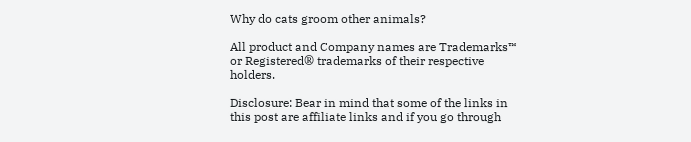Why do cats groom other animals?

All product and Company names are Trademarks™ or Registered® trademarks of their respective holders.

Disclosure: Bear in mind that some of the links in this post are affiliate links and if you go through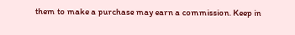them to make a purchase may earn a commission. Keep in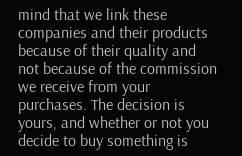mind that we link these companies and their products because of their quality and not because of the commission we receive from your purchases. The decision is yours, and whether or not you decide to buy something is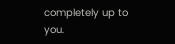completely up to you.